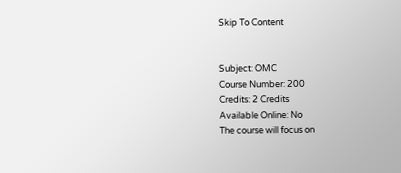Skip To Content


Subject: OMC
Course Number: 200
Credits: 2 Credits
Available Online: No
The course will focus on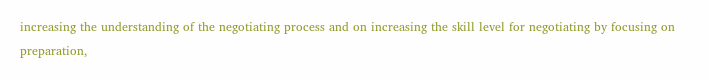increasing the understanding of the negotiating process and on increasing the skill level for negotiating by focusing on preparation,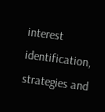interest identification, strategies and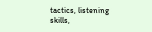tactics, listening skills,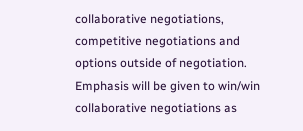collaborative negotiations, competitive negotiations and options outside of negotiation. Emphasis will be given to win/win collaborative negotiations as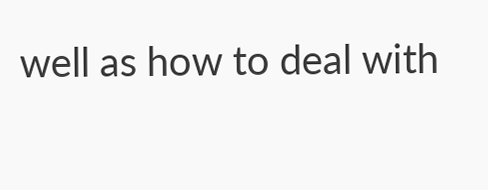well as how to deal with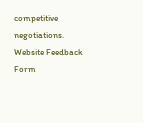competitive negotiations.
Website Feedback Form